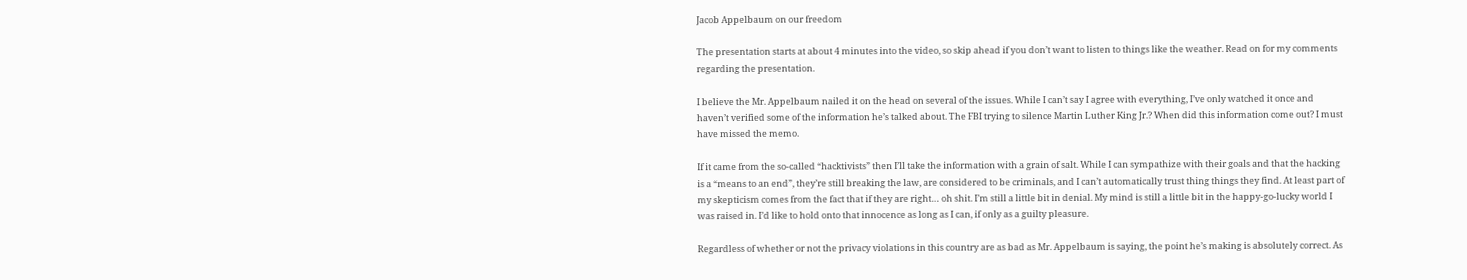Jacob Appelbaum on our freedom

The presentation starts at about 4 minutes into the video, so skip ahead if you don’t want to listen to things like the weather. Read on for my comments regarding the presentation.

I believe the Mr. Appelbaum nailed it on the head on several of the issues. While I can’t say I agree with everything, I’ve only watched it once and haven’t verified some of the information he’s talked about. The FBI trying to silence Martin Luther King Jr.? When did this information come out? I must have missed the memo.

If it came from the so-called “hacktivists” then I’ll take the information with a grain of salt. While I can sympathize with their goals and that the hacking is a “means to an end”, they’re still breaking the law, are considered to be criminals, and I can’t automatically trust thing things they find. At least part of my skepticism comes from the fact that if they are right… oh shit. I’m still a little bit in denial. My mind is still a little bit in the happy-go-lucky world I was raised in. I’d like to hold onto that innocence as long as I can, if only as a guilty pleasure.

Regardless of whether or not the privacy violations in this country are as bad as Mr. Appelbaum is saying, the point he’s making is absolutely correct. As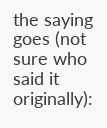the saying goes (not sure who said it originally):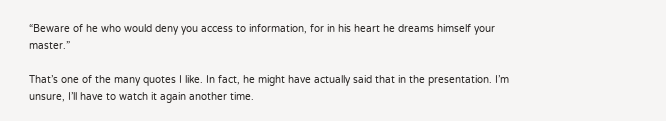“Beware of he who would deny you access to information, for in his heart he dreams himself your master.”

That’s one of the many quotes I like. In fact, he might have actually said that in the presentation. I’m unsure, I’ll have to watch it again another time.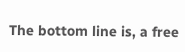The bottom line is, a free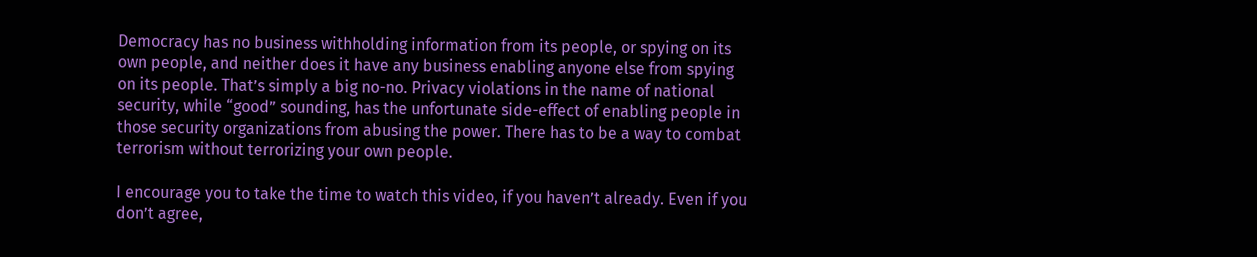Democracy has no business withholding information from its people, or spying on its own people, and neither does it have any business enabling anyone else from spying on its people. That’s simply a big no-no. Privacy violations in the name of national security, while “good” sounding, has the unfortunate side-effect of enabling people in those security organizations from abusing the power. There has to be a way to combat terrorism without terrorizing your own people.

I encourage you to take the time to watch this video, if you haven’t already. Even if you don’t agree,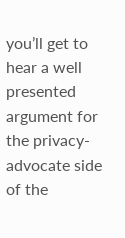you’ll get to hear a well presented argument for the privacy-advocate side of the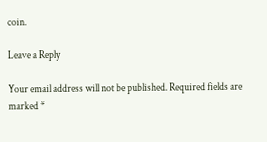coin.

Leave a Reply

Your email address will not be published. Required fields are marked *